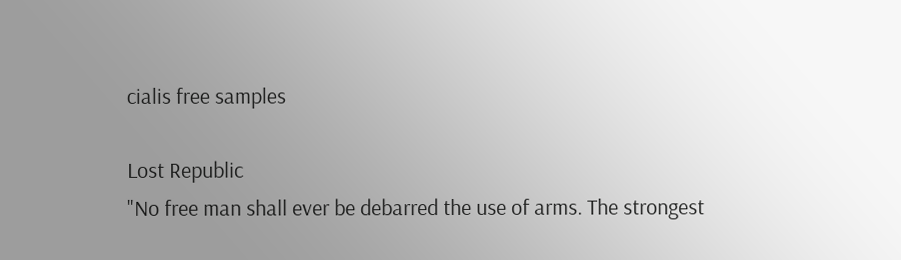cialis free samples

Lost Republic
"No free man shall ever be debarred the use of arms. The strongest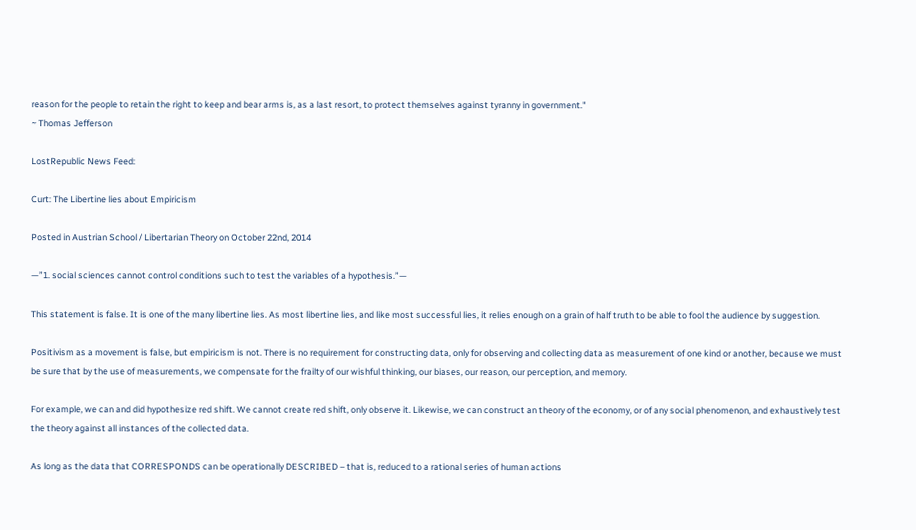reason for the people to retain the right to keep and bear arms is, as a last resort, to protect themselves against tyranny in government."
~ Thomas Jefferson

LostRepublic News Feed:

Curt: The Libertine lies about Empiricism

Posted in Austrian School / Libertarian Theory on October 22nd, 2014

—”1. social sciences cannot control conditions such to test the variables of a hypothesis.”—

This statement is false. It is one of the many libertine lies. As most libertine lies, and like most successful lies, it relies enough on a grain of half truth to be able to fool the audience by suggestion.

Positivism as a movement is false, but empiricism is not. There is no requirement for constructing data, only for observing and collecting data as measurement of one kind or another, because we must be sure that by the use of measurements, we compensate for the frailty of our wishful thinking, our biases, our reason, our perception, and memory.

For example, we can and did hypothesize red shift. We cannot create red shift, only observe it. Likewise, we can construct an theory of the economy, or of any social phenomenon, and exhaustively test the theory against all instances of the collected data.

As long as the data that CORRESPONDS can be operationally DESCRIBED – that is, reduced to a rational series of human actions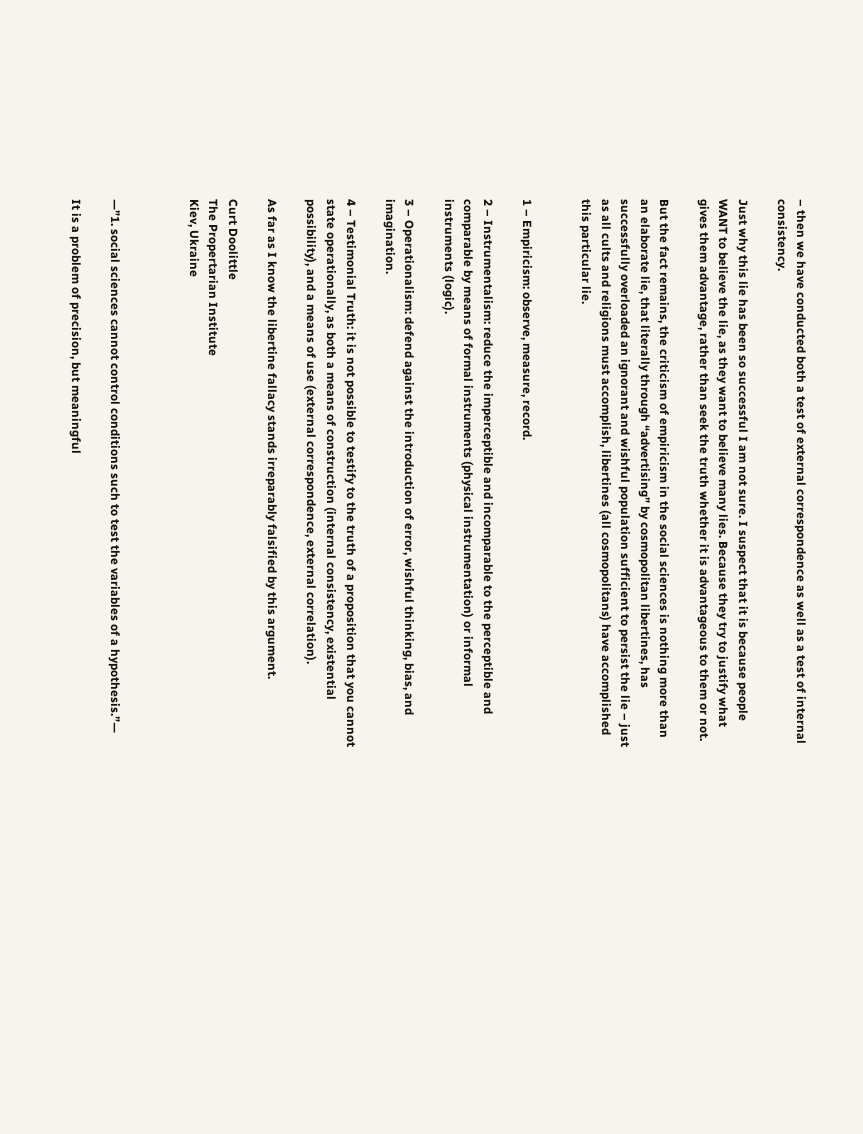– then we have conducted both a test of external correspondence as well as a test of internal consistency.

Just why this lie has been so successful I am not sure. I suspect that it is because people WANT to believe the lie, as they want to believe many lies. Because they try to justify what gives them advantage, rather than seek the truth whether it is advantageous to them or not.

But the fact remains, the criticism of empiricism in the social sciences is nothing more than an elaborate lie, that literally through “advertising” by cosmopolitan libertines, has successfully overloaded an ignorant and wishful population sufficient to persist the lie – just as all cults and religions must accomplish, libertines (all cosmopolitans) have accomplished this particular lie.


1 – Empiricism: observe, measure, record.

2 – Instrumentalism: reduce the imperceptible and incomparable to the perceptible and comparable by means of formal instruments (physical instrumentation) or informal instruments (logic).

3 – Operationalism: defend against the introduction of error, wishful thinking, bias, and imagination.

4 – Testimonial Truth: it is not possible to testify to the truth of a proposition that you cannot state operationally, as both a means of construction (internal consistency, existential possibility), and a means of use (external correspondence, external correlation).

As far as I know the libertine fallacy stands irreparably falsified by this argument.

Curt Doolittle
The Propertarian Institute
Kiev, Ukraine



—”1. social sciences cannot control conditions such to test the variables of a hypothesis.”—

It is a problem of precision, but meaningful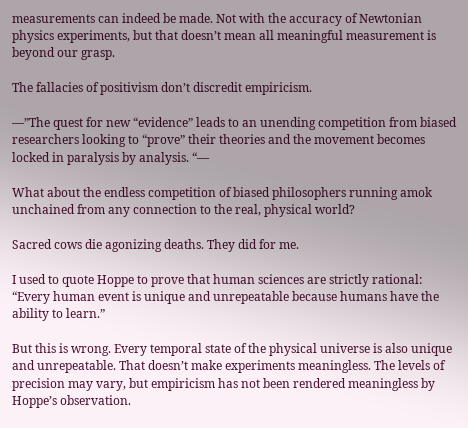measurements can indeed be made. Not with the accuracy of Newtonian physics experiments, but that doesn’t mean all meaningful measurement is beyond our grasp.

The fallacies of positivism don’t discredit empiricism.

—”The quest for new “evidence” leads to an unending competition from biased researchers looking to “prove” their theories and the movement becomes locked in paralysis by analysis. “—

What about the endless competition of biased philosophers running amok unchained from any connection to the real, physical world?

Sacred cows die agonizing deaths. They did for me.

I used to quote Hoppe to prove that human sciences are strictly rational: “Every human event is unique and unrepeatable because humans have the ability to learn.”

But this is wrong. Every temporal state of the physical universe is also unique and unrepeatable. That doesn’t make experiments meaningless. The levels of precision may vary, but empiricism has not been rendered meaningless by Hoppe’s observation.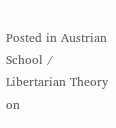Posted in Austrian School / Libertarian Theory on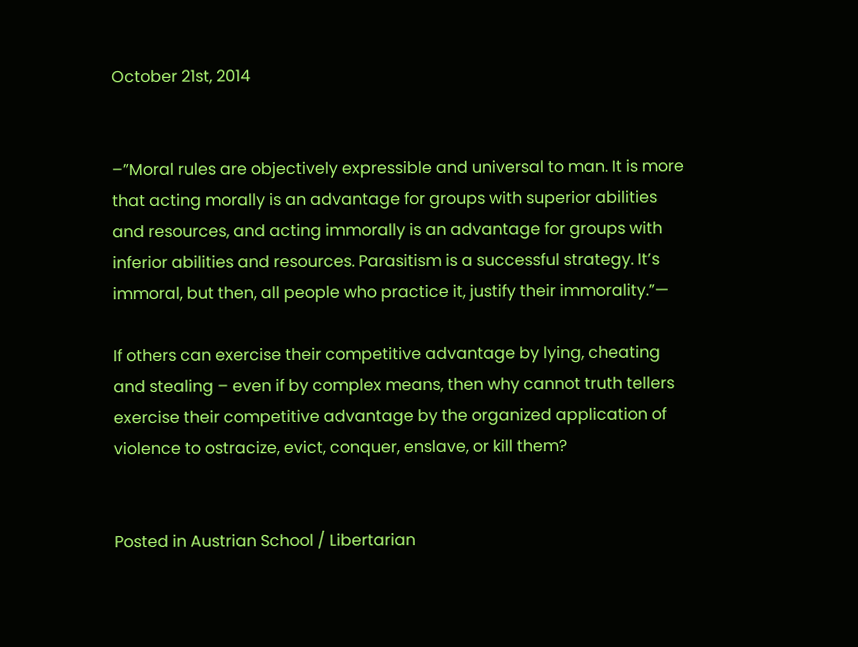October 21st, 2014


–”Moral rules are objectively expressible and universal to man. It is more that acting morally is an advantage for groups with superior abilities and resources, and acting immorally is an advantage for groups with inferior abilities and resources. Parasitism is a successful strategy. It’s immoral, but then, all people who practice it, justify their immorality.”—

If others can exercise their competitive advantage by lying, cheating and stealing – even if by complex means, then why cannot truth tellers exercise their competitive advantage by the organized application of violence to ostracize, evict, conquer, enslave, or kill them?


Posted in Austrian School / Libertarian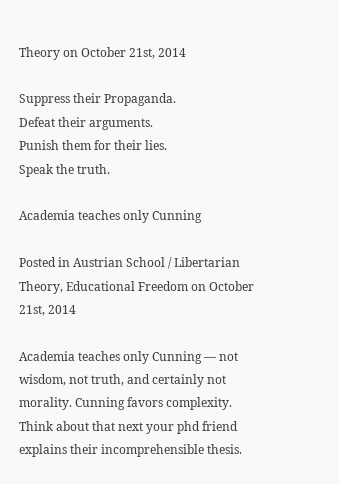Theory on October 21st, 2014

Suppress their Propaganda.
Defeat their arguments.
Punish them for their lies.
Speak the truth.

Academia teaches only Cunning

Posted in Austrian School / Libertarian Theory, Educational Freedom on October 21st, 2014

Academia teaches only Cunning — not wisdom, not truth, and certainly not morality. Cunning favors complexity. Think about that next your phd friend explains their incomprehensible thesis.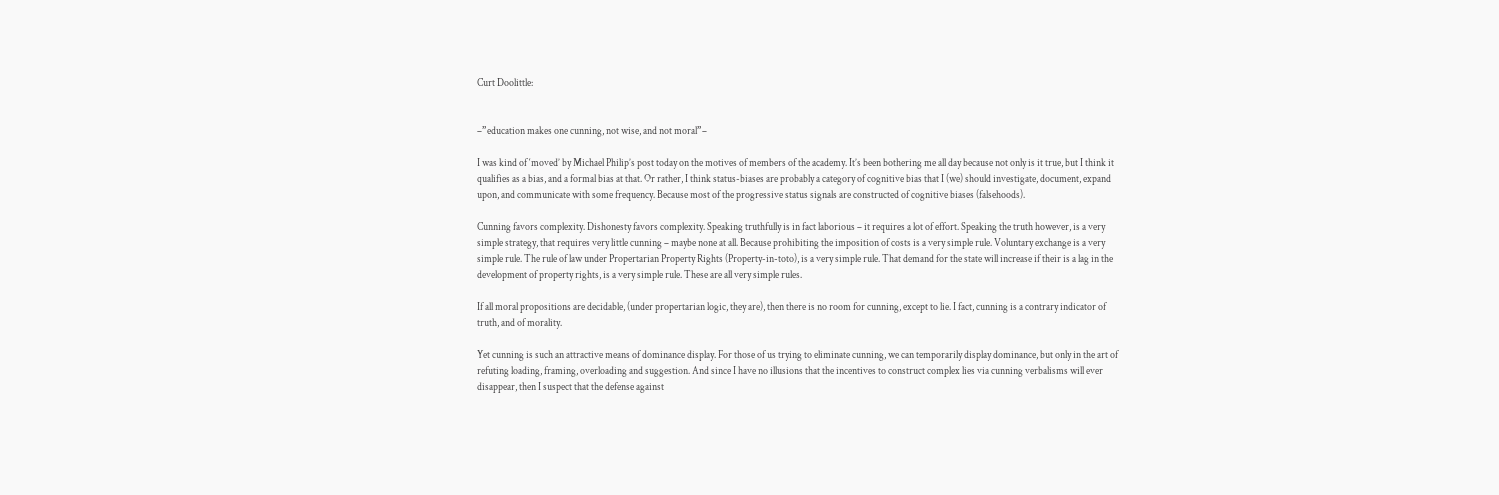Curt Doolittle:


–”education makes one cunning, not wise, and not moral”–

I was kind of ‘moved’ by Michael Philip’s post today on the motives of members of the academy. It’s been bothering me all day because not only is it true, but I think it qualifies as a bias, and a formal bias at that. Or rather, I think status-biases are probably a category of cognitive bias that I (we) should investigate, document, expand upon, and communicate with some frequency. Because most of the progressive status signals are constructed of cognitive biases (falsehoods).

Cunning favors complexity. Dishonesty favors complexity. Speaking truthfully is in fact laborious – it requires a lot of effort. Speaking the truth however, is a very simple strategy, that requires very little cunning – maybe none at all. Because prohibiting the imposition of costs is a very simple rule. Voluntary exchange is a very simple rule. The rule of law under Propertarian Property Rights (Property-in-toto), is a very simple rule. That demand for the state will increase if their is a lag in the development of property rights, is a very simple rule. These are all very simple rules.

If all moral propositions are decidable, (under propertarian logic, they are), then there is no room for cunning, except to lie. I fact, cunning is a contrary indicator of truth, and of morality.

Yet cunning is such an attractive means of dominance display. For those of us trying to eliminate cunning, we can temporarily display dominance, but only in the art of refuting loading, framing, overloading and suggestion. And since I have no illusions that the incentives to construct complex lies via cunning verbalisms will ever disappear, then I suspect that the defense against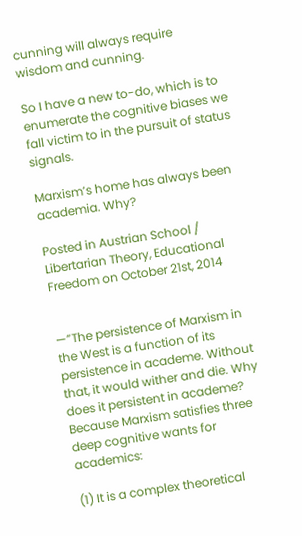cunning will always require wisdom and cunning.

So I have a new to-do, which is to enumerate the cognitive biases we fall victim to in the pursuit of status signals.

Marxism’s home has always been academia. Why?

Posted in Austrian School / Libertarian Theory, Educational Freedom on October 21st, 2014


—”The persistence of Marxism in the West is a function of its persistence in academe. Without that, it would wither and die. Why does it persistent in academe? Because Marxism satisfies three deep cognitive wants for academics:

(1) It is a complex theoretical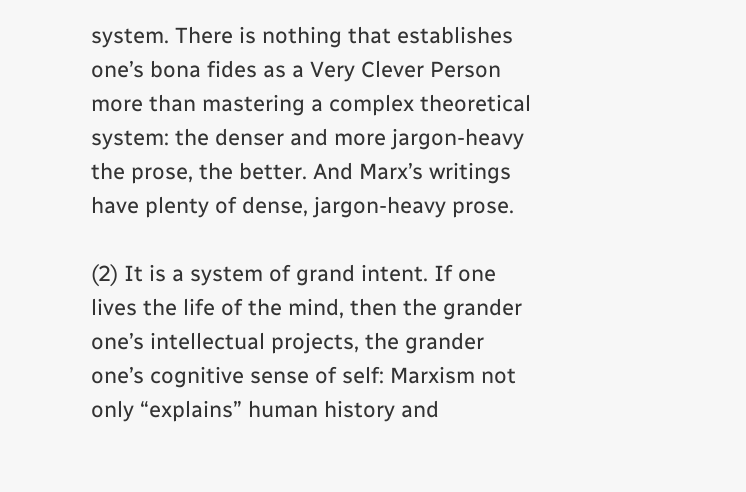system. There is nothing that establishes one’s bona fides as a Very Clever Person more than mastering a complex theoretical system: the denser and more jargon-heavy the prose, the better. And Marx’s writings have plenty of dense, jargon-heavy prose.

(2) It is a system of grand intent. If one lives the life of the mind, then the grander one’s intellectual projects, the grander one’s cognitive sense of self: Marxism not only “explains” human history and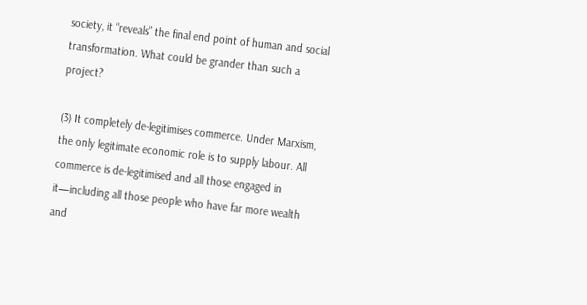society, it “reveals” the final end point of human and social transformation. What could be grander than such a project?

(3) It completely de-legitimises commerce. Under Marxism, the only legitimate economic role is to supply labour. All commerce is de-legitimised and all those engaged in it—including all those people who have far more wealth and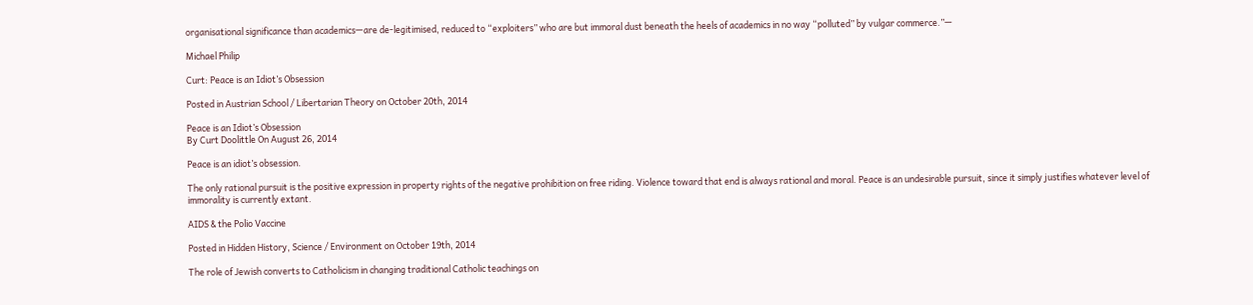organisational significance than academics—are de-legitimised, reduced to “exploiters” who are but immoral dust beneath the heels of academics in no way “polluted” by vulgar commerce.”—

Michael Philip

Curt: Peace is an Idiot’s Obsession

Posted in Austrian School / Libertarian Theory on October 20th, 2014

Peace is an Idiot’s Obsession
By Curt Doolittle On August 26, 2014

Peace is an idiot’s obsession.

The only rational pursuit is the positive expression in property rights of the negative prohibition on free riding. Violence toward that end is always rational and moral. Peace is an undesirable pursuit, since it simply justifies whatever level of immorality is currently extant.

AIDS & the Polio Vaccine

Posted in Hidden History, Science / Environment on October 19th, 2014

The role of Jewish converts to Catholicism in changing traditional Catholic teachings on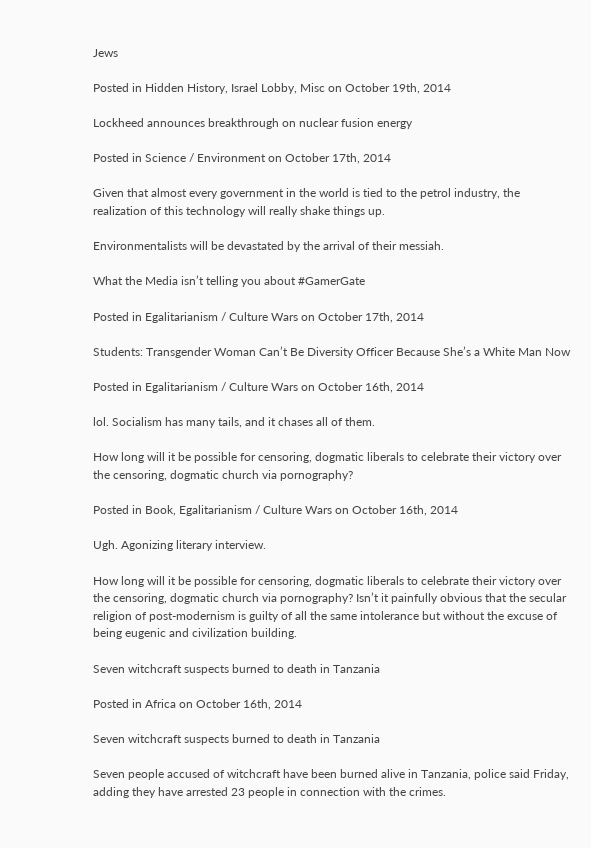Jews

Posted in Hidden History, Israel Lobby, Misc on October 19th, 2014

Lockheed announces breakthrough on nuclear fusion energy

Posted in Science / Environment on October 17th, 2014

Given that almost every government in the world is tied to the petrol industry, the realization of this technology will really shake things up.

Environmentalists will be devastated by the arrival of their messiah.

What the Media isn’t telling you about #GamerGate

Posted in Egalitarianism / Culture Wars on October 17th, 2014

Students: Transgender Woman Can’t Be Diversity Officer Because She’s a White Man Now

Posted in Egalitarianism / Culture Wars on October 16th, 2014

lol. Socialism has many tails, and it chases all of them.

How long will it be possible for censoring, dogmatic liberals to celebrate their victory over the censoring, dogmatic church via pornography?

Posted in Book, Egalitarianism / Culture Wars on October 16th, 2014

Ugh. Agonizing literary interview.

How long will it be possible for censoring, dogmatic liberals to celebrate their victory over the censoring, dogmatic church via pornography? Isn’t it painfully obvious that the secular religion of post-modernism is guilty of all the same intolerance but without the excuse of being eugenic and civilization building.

Seven witchcraft suspects burned to death in Tanzania

Posted in Africa on October 16th, 2014

Seven witchcraft suspects burned to death in Tanzania

Seven people accused of witchcraft have been burned alive in Tanzania, police said Friday, adding they have arrested 23 people in connection with the crimes.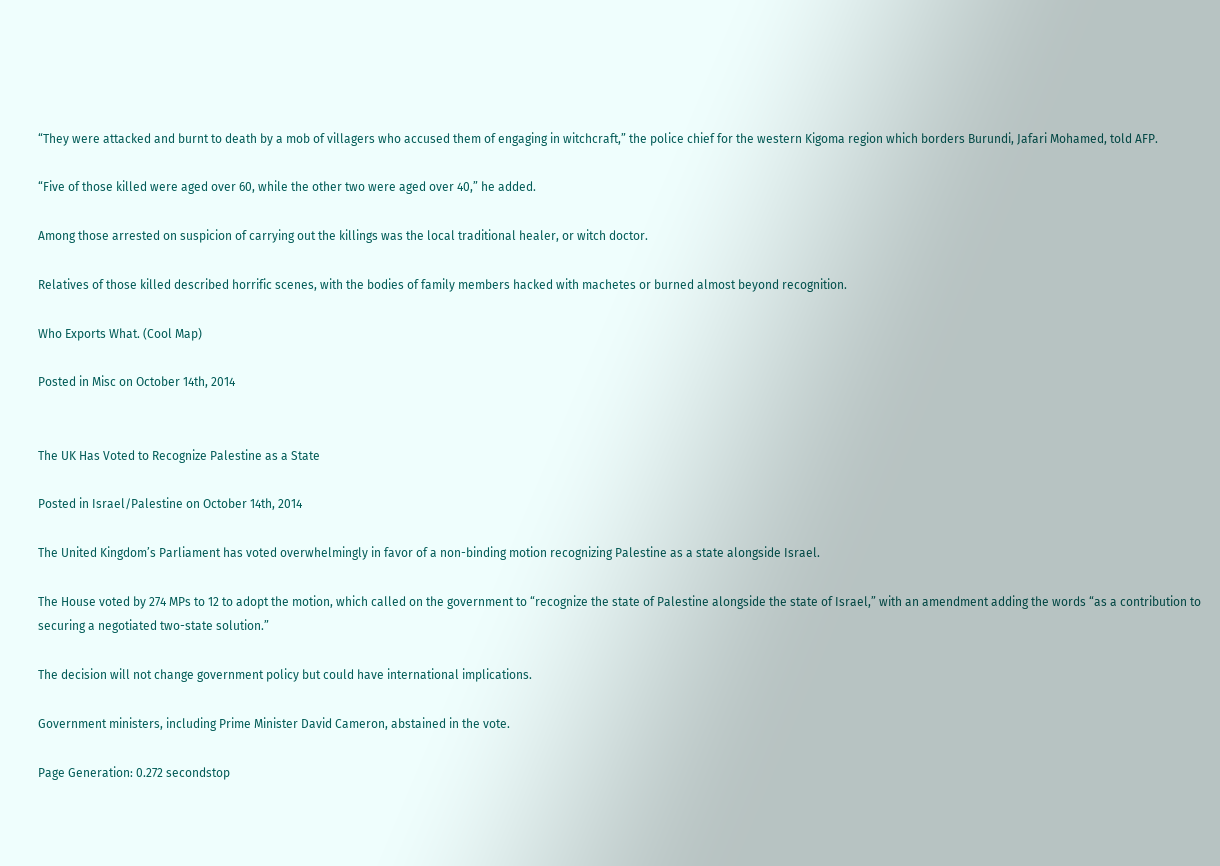“They were attacked and burnt to death by a mob of villagers who accused them of engaging in witchcraft,” the police chief for the western Kigoma region which borders Burundi, Jafari Mohamed, told AFP.

“Five of those killed were aged over 60, while the other two were aged over 40,” he added.

Among those arrested on suspicion of carrying out the killings was the local traditional healer, or witch doctor.

Relatives of those killed described horrific scenes, with the bodies of family members hacked with machetes or burned almost beyond recognition.

Who Exports What. (Cool Map)

Posted in Misc on October 14th, 2014


The UK Has Voted to Recognize Palestine as a State

Posted in Israel/Palestine on October 14th, 2014

The United Kingdom’s Parliament has voted overwhelmingly in favor of a non-binding motion recognizing Palestine as a state alongside Israel.

The House voted by 274 MPs to 12 to adopt the motion, which called on the government to “recognize the state of Palestine alongside the state of Israel,” with an amendment adding the words “as a contribution to securing a negotiated two-state solution.”

The decision will not change government policy but could have international implications.

Government ministers, including Prime Minister David Cameron, abstained in the vote.

Page Generation: 0.272 secondstop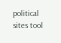political sites tool